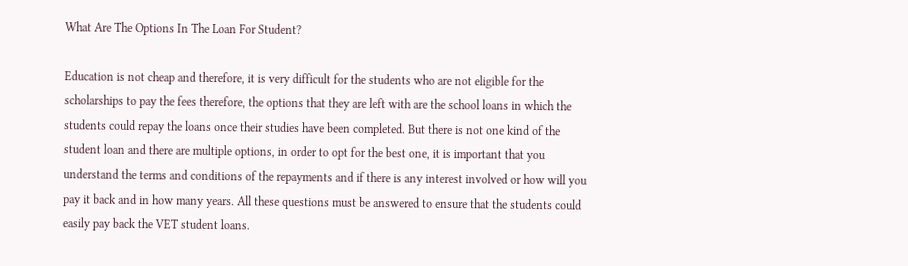What Are The Options In The Loan For Student?

Education is not cheap and therefore, it is very difficult for the students who are not eligible for the scholarships to pay the fees therefore, the options that they are left with are the school loans in which the students could repay the loans once their studies have been completed. But there is not one kind of the student loan and there are multiple options, in order to opt for the best one, it is important that you understand the terms and conditions of the repayments and if there is any interest involved or how will you pay it back and in how many years. All these questions must be answered to ensure that the students could easily pay back the VET student loans.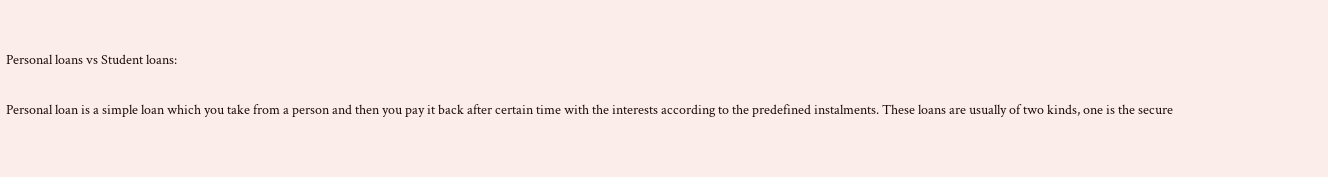Personal loans vs Student loans:

Personal loan is a simple loan which you take from a person and then you pay it back after certain time with the interests according to the predefined instalments. These loans are usually of two kinds, one is the secure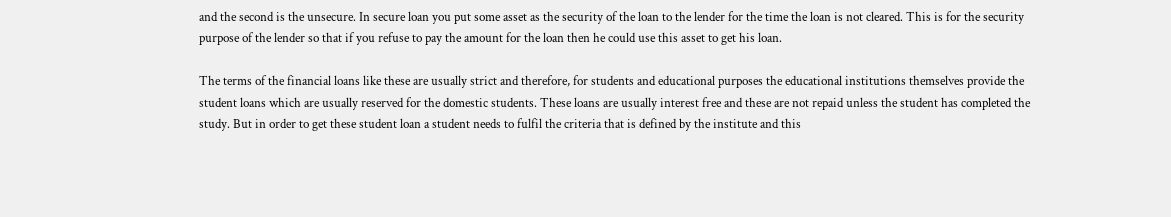and the second is the unsecure. In secure loan you put some asset as the security of the loan to the lender for the time the loan is not cleared. This is for the security purpose of the lender so that if you refuse to pay the amount for the loan then he could use this asset to get his loan.

The terms of the financial loans like these are usually strict and therefore, for students and educational purposes the educational institutions themselves provide the student loans which are usually reserved for the domestic students. These loans are usually interest free and these are not repaid unless the student has completed the study. But in order to get these student loan a student needs to fulfil the criteria that is defined by the institute and this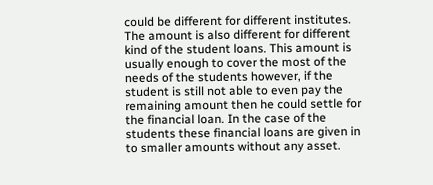could be different for different institutes. The amount is also different for different kind of the student loans. This amount is usually enough to cover the most of the needs of the students however, if the student is still not able to even pay the remaining amount then he could settle for the financial loan. In the case of the students these financial loans are given in to smaller amounts without any asset.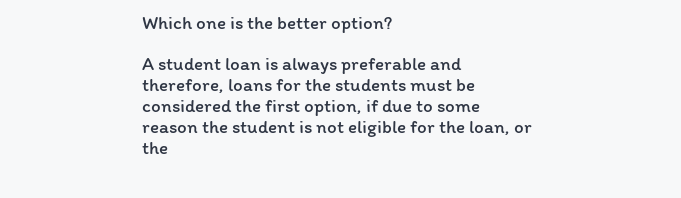Which one is the better option?

A student loan is always preferable and therefore, loans for the students must be considered the first option, if due to some reason the student is not eligible for the loan, or the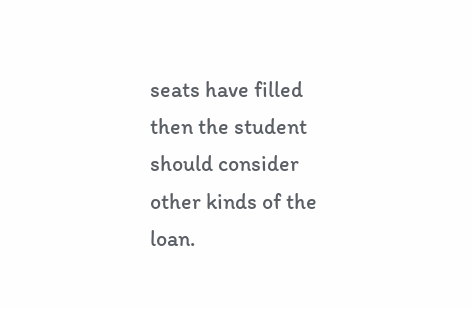seats have filled then the student should consider other kinds of the loan.